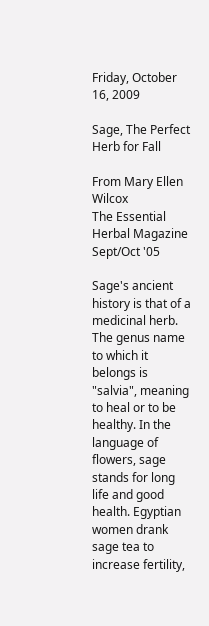Friday, October 16, 2009

Sage, The Perfect Herb for Fall

From Mary Ellen Wilcox
The Essential Herbal Magazine Sept/Oct '05

Sage's ancient history is that of a medicinal herb. The genus name to which it belongs is "salvia", meaning to heal or to be healthy. In the language of flowers, sage stands for long life and good health. Egyptian women drank sage tea to increase fertility,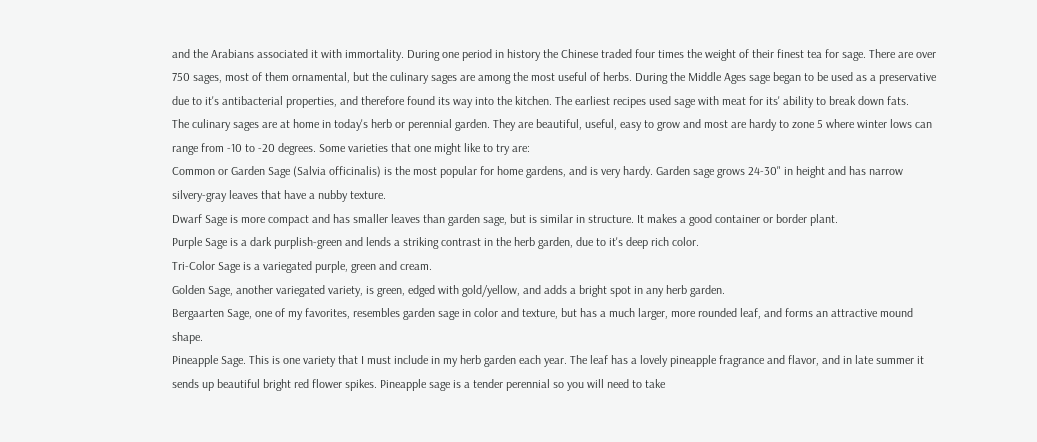and the Arabians associated it with immortality. During one period in history the Chinese traded four times the weight of their finest tea for sage. There are over 750 sages, most of them ornamental, but the culinary sages are among the most useful of herbs. During the Middle Ages sage began to be used as a preservative due to it's antibacterial properties, and therefore found its way into the kitchen. The earliest recipes used sage with meat for its' ability to break down fats.
The culinary sages are at home in today's herb or perennial garden. They are beautiful, useful, easy to grow and most are hardy to zone 5 where winter lows can range from -10 to -20 degrees. Some varieties that one might like to try are:
Common or Garden Sage (Salvia officinalis) is the most popular for home gardens, and is very hardy. Garden sage grows 24-30" in height and has narrow silvery-gray leaves that have a nubby texture.
Dwarf Sage is more compact and has smaller leaves than garden sage, but is similar in structure. It makes a good container or border plant.
Purple Sage is a dark purplish-green and lends a striking contrast in the herb garden, due to it's deep rich color.
Tri-Color Sage is a variegated purple, green and cream.
Golden Sage, another variegated variety, is green, edged with gold/yellow, and adds a bright spot in any herb garden.
Bergaarten Sage, one of my favorites, resembles garden sage in color and texture, but has a much larger, more rounded leaf, and forms an attractive mound shape.
Pineapple Sage. This is one variety that I must include in my herb garden each year. The leaf has a lovely pineapple fragrance and flavor, and in late summer it sends up beautiful bright red flower spikes. Pineapple sage is a tender perennial so you will need to take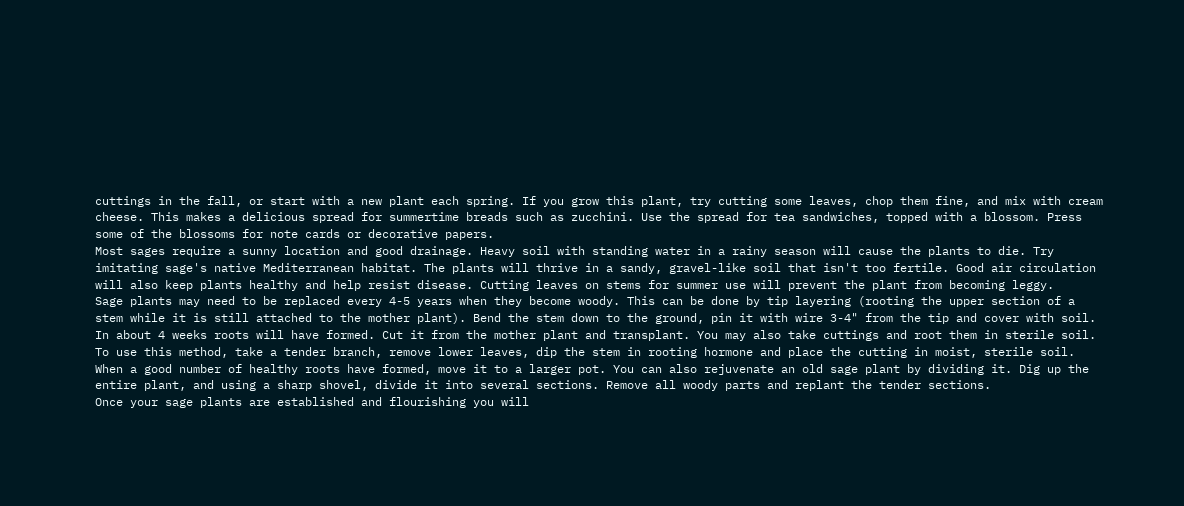cuttings in the fall, or start with a new plant each spring. If you grow this plant, try cutting some leaves, chop them fine, and mix with cream cheese. This makes a delicious spread for summertime breads such as zucchini. Use the spread for tea sandwiches, topped with a blossom. Press some of the blossoms for note cards or decorative papers.
Most sages require a sunny location and good drainage. Heavy soil with standing water in a rainy season will cause the plants to die. Try imitating sage's native Mediterranean habitat. The plants will thrive in a sandy, gravel-like soil that isn't too fertile. Good air circulation will also keep plants healthy and help resist disease. Cutting leaves on stems for summer use will prevent the plant from becoming leggy.
Sage plants may need to be replaced every 4-5 years when they become woody. This can be done by tip layering (rooting the upper section of a stem while it is still attached to the mother plant). Bend the stem down to the ground, pin it with wire 3-4" from the tip and cover with soil. In about 4 weeks roots will have formed. Cut it from the mother plant and transplant. You may also take cuttings and root them in sterile soil. To use this method, take a tender branch, remove lower leaves, dip the stem in rooting hormone and place the cutting in moist, sterile soil. When a good number of healthy roots have formed, move it to a larger pot. You can also rejuvenate an old sage plant by dividing it. Dig up the entire plant, and using a sharp shovel, divide it into several sections. Remove all woody parts and replant the tender sections.
Once your sage plants are established and flourishing you will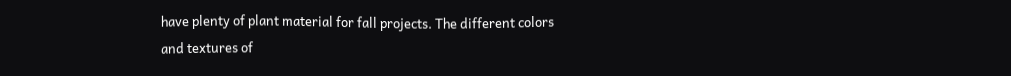have plenty of plant material for fall projects. The different colors and textures of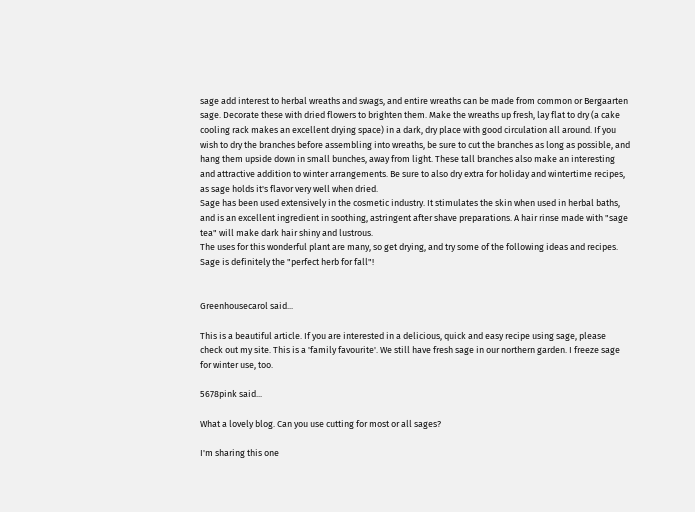sage add interest to herbal wreaths and swags, and entire wreaths can be made from common or Bergaarten sage. Decorate these with dried flowers to brighten them. Make the wreaths up fresh, lay flat to dry (a cake cooling rack makes an excellent drying space) in a dark, dry place with good circulation all around. If you wish to dry the branches before assembling into wreaths, be sure to cut the branches as long as possible, and hang them upside down in small bunches, away from light. These tall branches also make an interesting and attractive addition to winter arrangements. Be sure to also dry extra for holiday and wintertime recipes, as sage holds it's flavor very well when dried.
Sage has been used extensively in the cosmetic industry. It stimulates the skin when used in herbal baths, and is an excellent ingredient in soothing, astringent after shave preparations. A hair rinse made with "sage tea" will make dark hair shiny and lustrous.
The uses for this wonderful plant are many, so get drying, and try some of the following ideas and recipes. Sage is definitely the "perfect herb for fall"!


Greenhousecarol said...

This is a beautiful article. If you are interested in a delicious, quick and easy recipe using sage, please check out my site. This is a 'family favourite'. We still have fresh sage in our northern garden. I freeze sage for winter use, too.

5678pink said...

What a lovely blog. Can you use cutting for most or all sages?

I'm sharing this one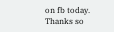on fb today. Thanks so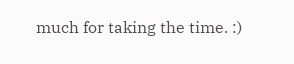much for taking the time. :)